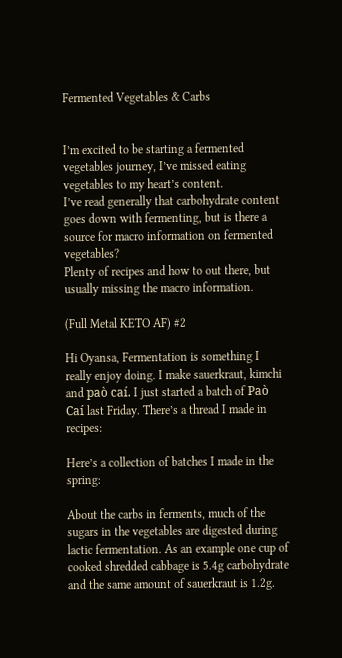Fermented Vegetables & Carbs


I’m excited to be starting a fermented vegetables journey, I’ve missed eating vegetables to my heart’s content.
I’ve read generally that carbohydrate content goes down with fermenting, but is there a source for macro information on fermented vegetables?
Plenty of recipes and how to out there, but usually missing the macro information.

(Full Metal KETO AF) #2

Hi Oyansa, Fermentation is something I really enjoy doing. I make sauerkraut, kimchi and paò caí. I just started a batch of Paò Caí last Friday. There’s a thread I made in recipes:

Here’s a collection of batches I made in the spring:

About the carbs in ferments, much of the sugars in the vegetables are digested during lactic fermentation. As an example one cup of cooked shredded cabbage is 5.4g carbohydrate and the same amount of sauerkraut is 1.2g.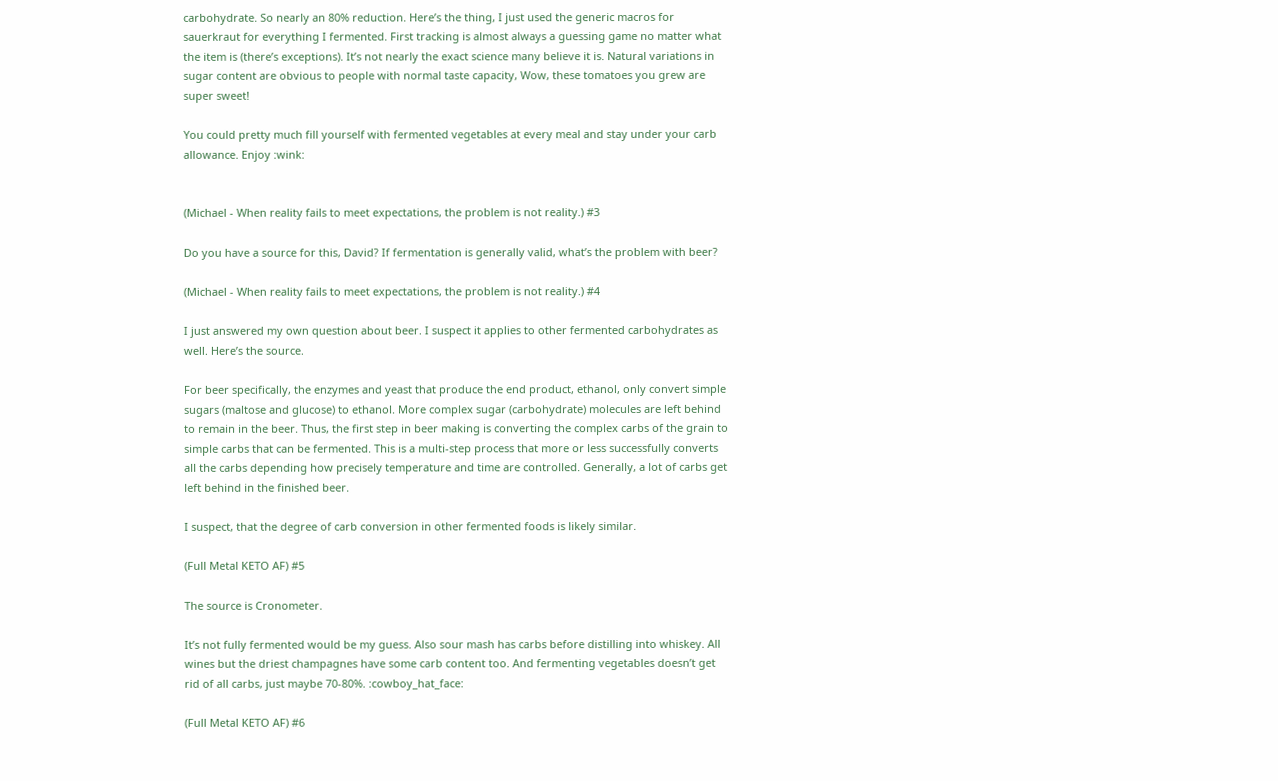carbohydrate. So nearly an 80% reduction. Here’s the thing, I just used the generic macros for sauerkraut for everything I fermented. First tracking is almost always a guessing game no matter what the item is (there’s exceptions). It’s not nearly the exact science many believe it is. Natural variations in sugar content are obvious to people with normal taste capacity, Wow, these tomatoes you grew are super sweet!

You could pretty much fill yourself with fermented vegetables at every meal and stay under your carb allowance. Enjoy :wink:


(Michael - When reality fails to meet expectations, the problem is not reality.) #3

Do you have a source for this, David? If fermentation is generally valid, what’s the problem with beer?

(Michael - When reality fails to meet expectations, the problem is not reality.) #4

I just answered my own question about beer. I suspect it applies to other fermented carbohydrates as well. Here’s the source.

For beer specifically, the enzymes and yeast that produce the end product, ethanol, only convert simple sugars (maltose and glucose) to ethanol. More complex sugar (carbohydrate) molecules are left behind to remain in the beer. Thus, the first step in beer making is converting the complex carbs of the grain to simple carbs that can be fermented. This is a multi-step process that more or less successfully converts all the carbs depending how precisely temperature and time are controlled. Generally, a lot of carbs get left behind in the finished beer.

I suspect, that the degree of carb conversion in other fermented foods is likely similar.

(Full Metal KETO AF) #5

The source is Cronometer.

It’s not fully fermented would be my guess. Also sour mash has carbs before distilling into whiskey. All wines but the driest champagnes have some carb content too. And fermenting vegetables doesn’t get rid of all carbs, just maybe 70-80%. :cowboy_hat_face:

(Full Metal KETO AF) #6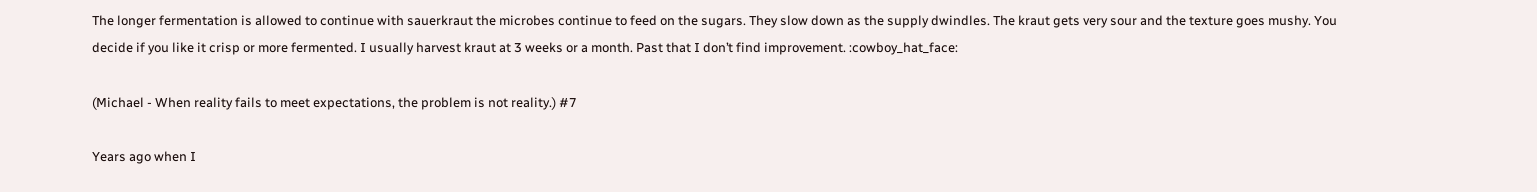The longer fermentation is allowed to continue with sauerkraut the microbes continue to feed on the sugars. They slow down as the supply dwindles. The kraut gets very sour and the texture goes mushy. You decide if you like it crisp or more fermented. I usually harvest kraut at 3 weeks or a month. Past that I don’t find improvement. :cowboy_hat_face:

(Michael - When reality fails to meet expectations, the problem is not reality.) #7

Years ago when I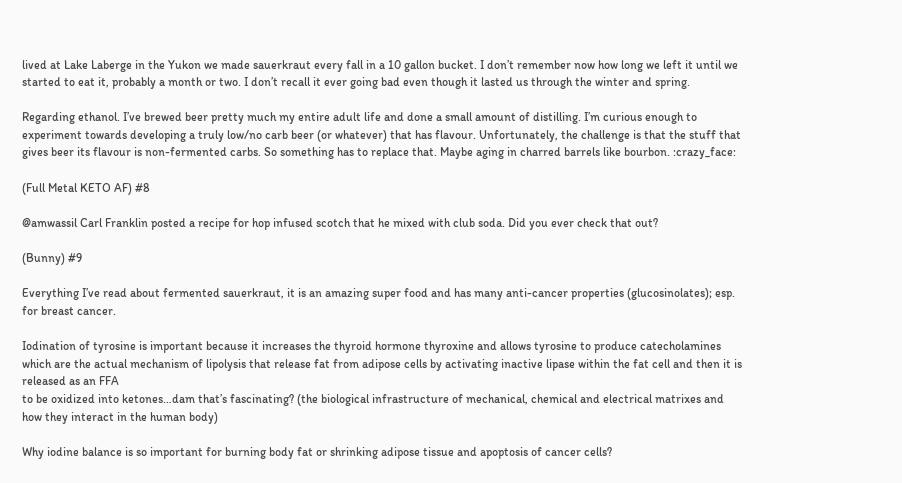lived at Lake Laberge in the Yukon we made sauerkraut every fall in a 10 gallon bucket. I don’t remember now how long we left it until we started to eat it, probably a month or two. I don’t recall it ever going bad even though it lasted us through the winter and spring.

Regarding ethanol. I’ve brewed beer pretty much my entire adult life and done a small amount of distilling. I’m curious enough to experiment towards developing a truly low/no carb beer (or whatever) that has flavour. Unfortunately, the challenge is that the stuff that gives beer its flavour is non-fermented carbs. So something has to replace that. Maybe aging in charred barrels like bourbon. :crazy_face:

(Full Metal KETO AF) #8

@amwassil Carl Franklin posted a recipe for hop infused scotch that he mixed with club soda. Did you ever check that out?

(Bunny) #9

Everything I’ve read about fermented sauerkraut, it is an amazing super food and has many anti-cancer properties (glucosinolates); esp. for breast cancer.

Iodination of tyrosine is important because it increases the thyroid hormone thyroxine and allows tyrosine to produce catecholamines which are the actual mechanism of lipolysis that release fat from adipose cells by activating inactive lipase within the fat cell and then it is released as an FFA
to be oxidized into ketones…dam that’s fascinating? (the biological infrastructure of mechanical, chemical and electrical matrixes and how they interact in the human body)

Why iodine balance is so important for burning body fat or shrinking adipose tissue and apoptosis of cancer cells?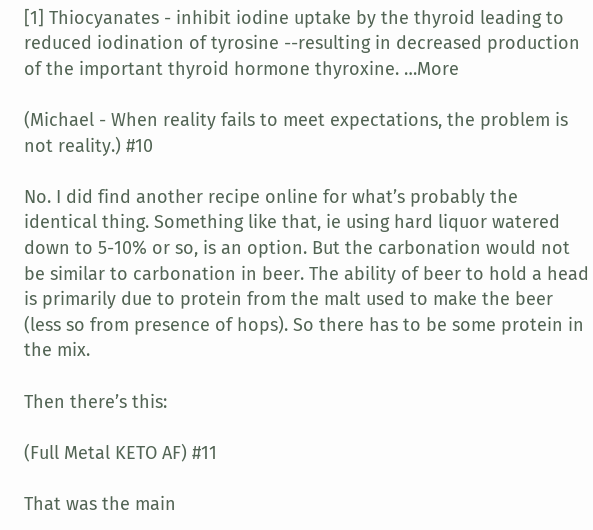[1] Thiocyanates - inhibit iodine uptake by the thyroid leading to reduced iodination of tyrosine --resulting in decreased production of the important thyroid hormone thyroxine. …More

(Michael - When reality fails to meet expectations, the problem is not reality.) #10

No. I did find another recipe online for what’s probably the identical thing. Something like that, ie using hard liquor watered down to 5-10% or so, is an option. But the carbonation would not be similar to carbonation in beer. The ability of beer to hold a head is primarily due to protein from the malt used to make the beer (less so from presence of hops). So there has to be some protein in the mix.

Then there’s this:

(Full Metal KETO AF) #11

That was the main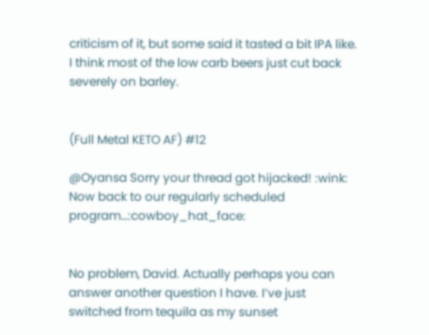criticism of it, but some said it tasted a bit IPA like. I think most of the low carb beers just cut back severely on barley.


(Full Metal KETO AF) #12

@Oyansa Sorry your thread got hijacked! :wink: Now back to our regularly scheduled program…:cowboy_hat_face:


No problem, David. Actually perhaps you can answer another question I have. I’ve just switched from tequila as my sunset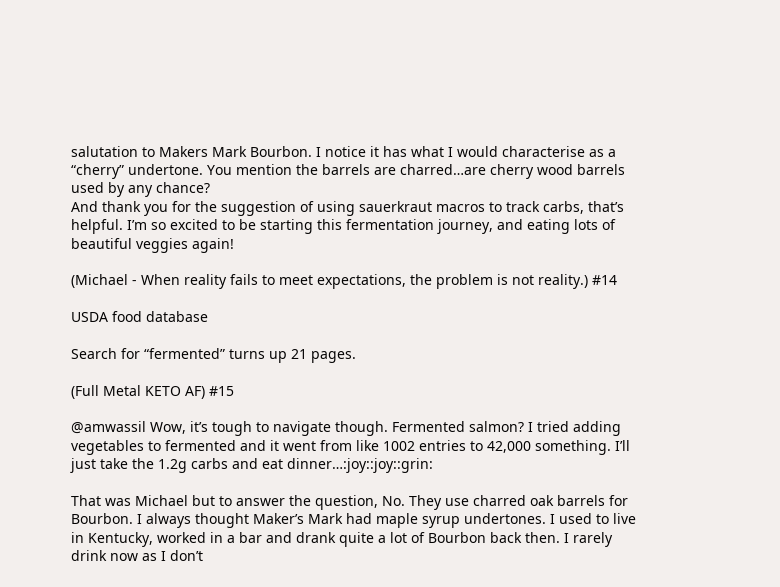salutation to Makers Mark Bourbon. I notice it has what I would characterise as a “cherry” undertone. You mention the barrels are charred…are cherry wood barrels used by any chance?
And thank you for the suggestion of using sauerkraut macros to track carbs, that’s helpful. I’m so excited to be starting this fermentation journey, and eating lots of beautiful veggies again!

(Michael - When reality fails to meet expectations, the problem is not reality.) #14

USDA food database

Search for “fermented” turns up 21 pages.

(Full Metal KETO AF) #15

@amwassil Wow, it’s tough to navigate though. Fermented salmon? I tried adding vegetables to fermented and it went from like 1002 entries to 42,000 something. I’ll just take the 1.2g carbs and eat dinner…:joy::joy::grin:

That was Michael but to answer the question, No. They use charred oak barrels for Bourbon. I always thought Maker’s Mark had maple syrup undertones. I used to live in Kentucky, worked in a bar and drank quite a lot of Bourbon back then. I rarely drink now as I don’t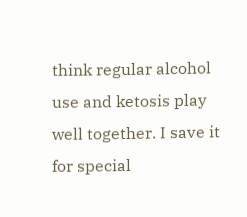think regular alcohol use and ketosis play well together. I save it for special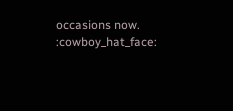occasions now. :cowboy_hat_face: